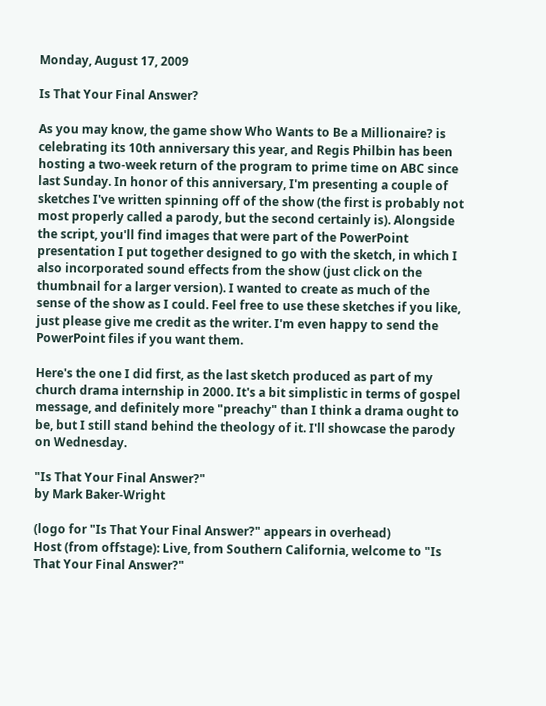Monday, August 17, 2009

Is That Your Final Answer?

As you may know, the game show Who Wants to Be a Millionaire? is celebrating its 10th anniversary this year, and Regis Philbin has been hosting a two-week return of the program to prime time on ABC since last Sunday. In honor of this anniversary, I'm presenting a couple of sketches I've written spinning off of the show (the first is probably not most properly called a parody, but the second certainly is). Alongside the script, you'll find images that were part of the PowerPoint presentation I put together designed to go with the sketch, in which I also incorporated sound effects from the show (just click on the thumbnail for a larger version). I wanted to create as much of the sense of the show as I could. Feel free to use these sketches if you like, just please give me credit as the writer. I'm even happy to send the PowerPoint files if you want them.

Here's the one I did first, as the last sketch produced as part of my church drama internship in 2000. It's a bit simplistic in terms of gospel message, and definitely more "preachy" than I think a drama ought to be, but I still stand behind the theology of it. I'll showcase the parody on Wednesday.

"Is That Your Final Answer?"
by Mark Baker-Wright

(logo for "Is That Your Final Answer?" appears in overhead)
Host (from offstage): Live, from Southern California, welcome to "Is That Your Final Answer?"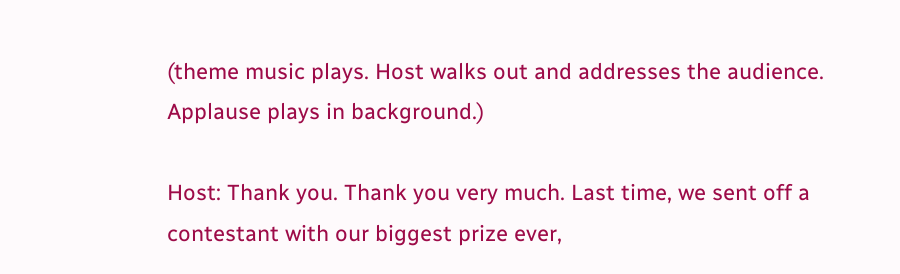(theme music plays. Host walks out and addresses the audience. Applause plays in background.)

Host: Thank you. Thank you very much. Last time, we sent off a contestant with our biggest prize ever,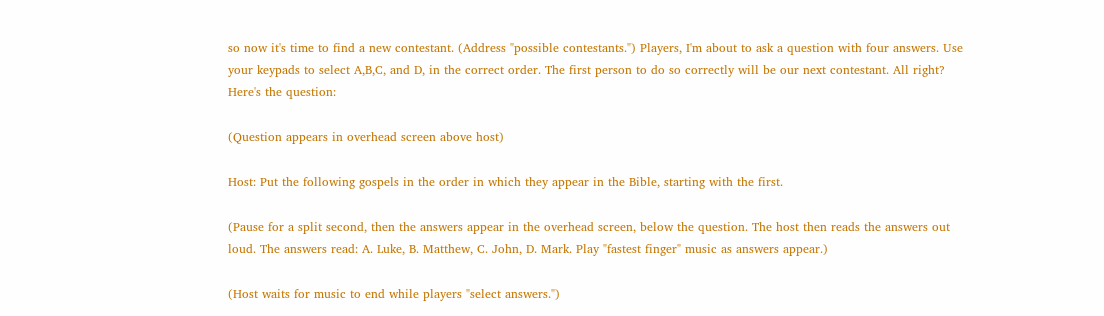so now it's time to find a new contestant. (Address "possible contestants.") Players, I'm about to ask a question with four answers. Use your keypads to select A,B,C, and D, in the correct order. The first person to do so correctly will be our next contestant. All right? Here's the question:

(Question appears in overhead screen above host)

Host: Put the following gospels in the order in which they appear in the Bible, starting with the first.

(Pause for a split second, then the answers appear in the overhead screen, below the question. The host then reads the answers out loud. The answers read: A. Luke, B. Matthew, C. John, D. Mark. Play "fastest finger" music as answers appear.)

(Host waits for music to end while players "select answers.")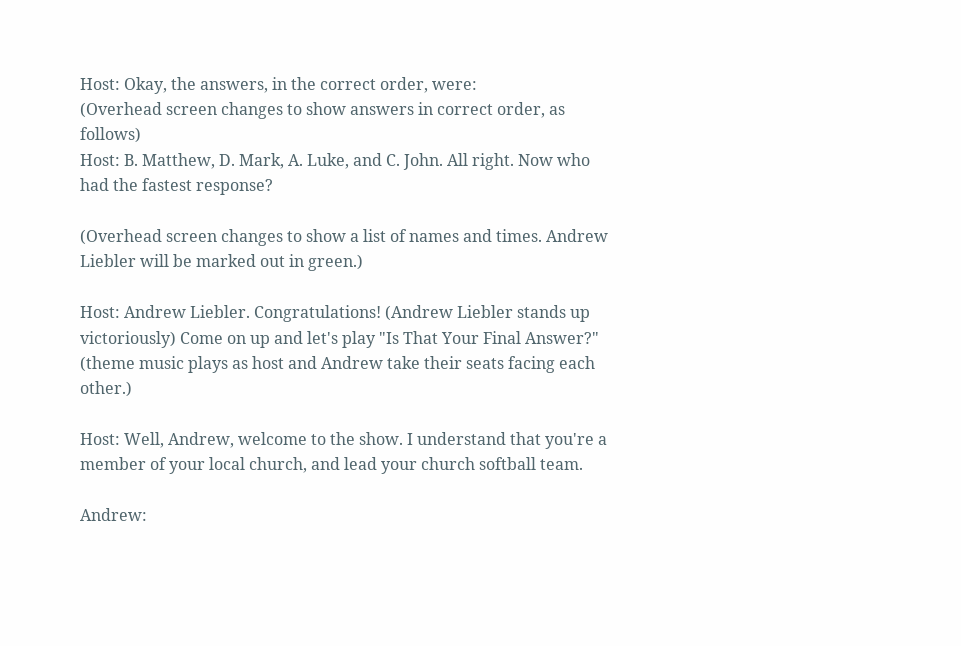Host: Okay, the answers, in the correct order, were:
(Overhead screen changes to show answers in correct order, as follows)
Host: B. Matthew, D. Mark, A. Luke, and C. John. All right. Now who had the fastest response?

(Overhead screen changes to show a list of names and times. Andrew Liebler will be marked out in green.)

Host: Andrew Liebler. Congratulations! (Andrew Liebler stands up victoriously) Come on up and let's play "Is That Your Final Answer?" (theme music plays as host and Andrew take their seats facing each other.)

Host: Well, Andrew, welcome to the show. I understand that you're a member of your local church, and lead your church softball team.

Andrew: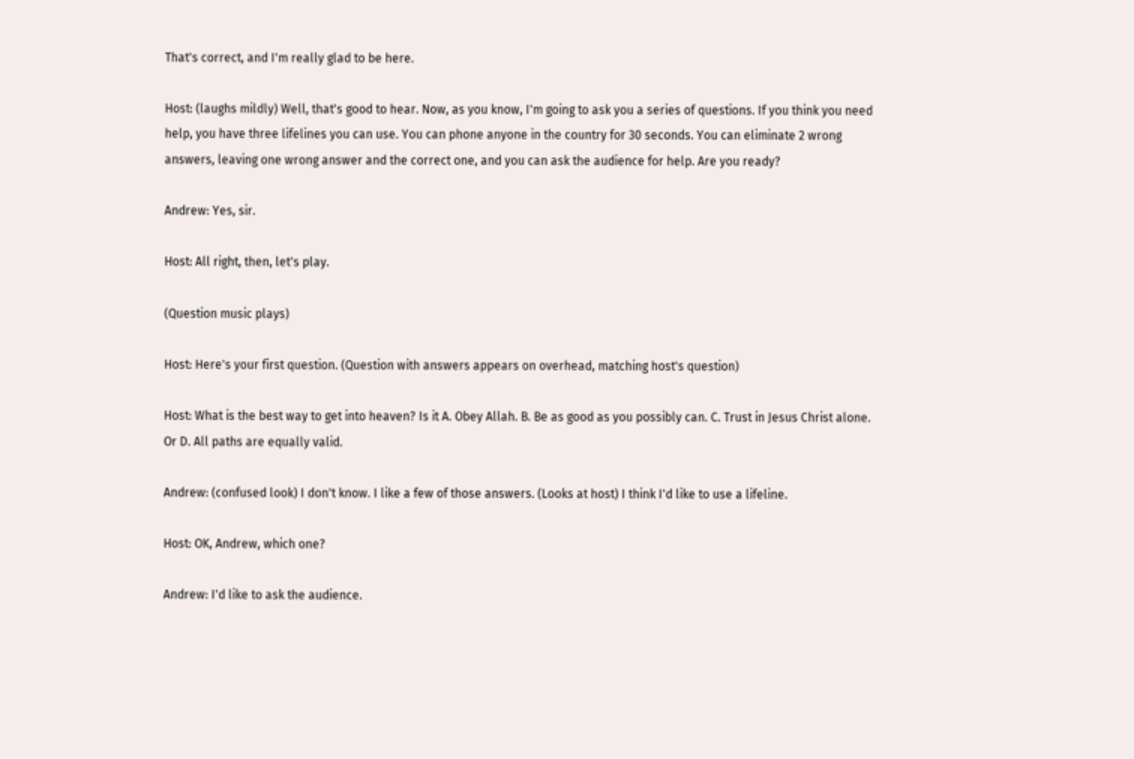That's correct, and I'm really glad to be here.

Host: (laughs mildly) Well, that's good to hear. Now, as you know, I'm going to ask you a series of questions. If you think you need help, you have three lifelines you can use. You can phone anyone in the country for 30 seconds. You can eliminate 2 wrong answers, leaving one wrong answer and the correct one, and you can ask the audience for help. Are you ready?

Andrew: Yes, sir.

Host: All right, then, let's play.

(Question music plays)

Host: Here's your first question. (Question with answers appears on overhead, matching host's question)

Host: What is the best way to get into heaven? Is it A. Obey Allah. B. Be as good as you possibly can. C. Trust in Jesus Christ alone. Or D. All paths are equally valid.

Andrew: (confused look) I don't know. I like a few of those answers. (Looks at host) I think I'd like to use a lifeline.

Host: OK, Andrew, which one?

Andrew: I'd like to ask the audience.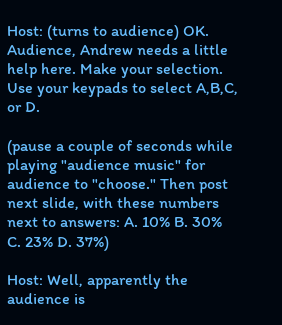Host: (turns to audience) OK. Audience, Andrew needs a little help here. Make your selection. Use your keypads to select A,B,C, or D.

(pause a couple of seconds while playing "audience music" for audience to "choose." Then post next slide, with these numbers next to answers: A. 10% B. 30% C. 23% D. 37%)

Host: Well, apparently the audience is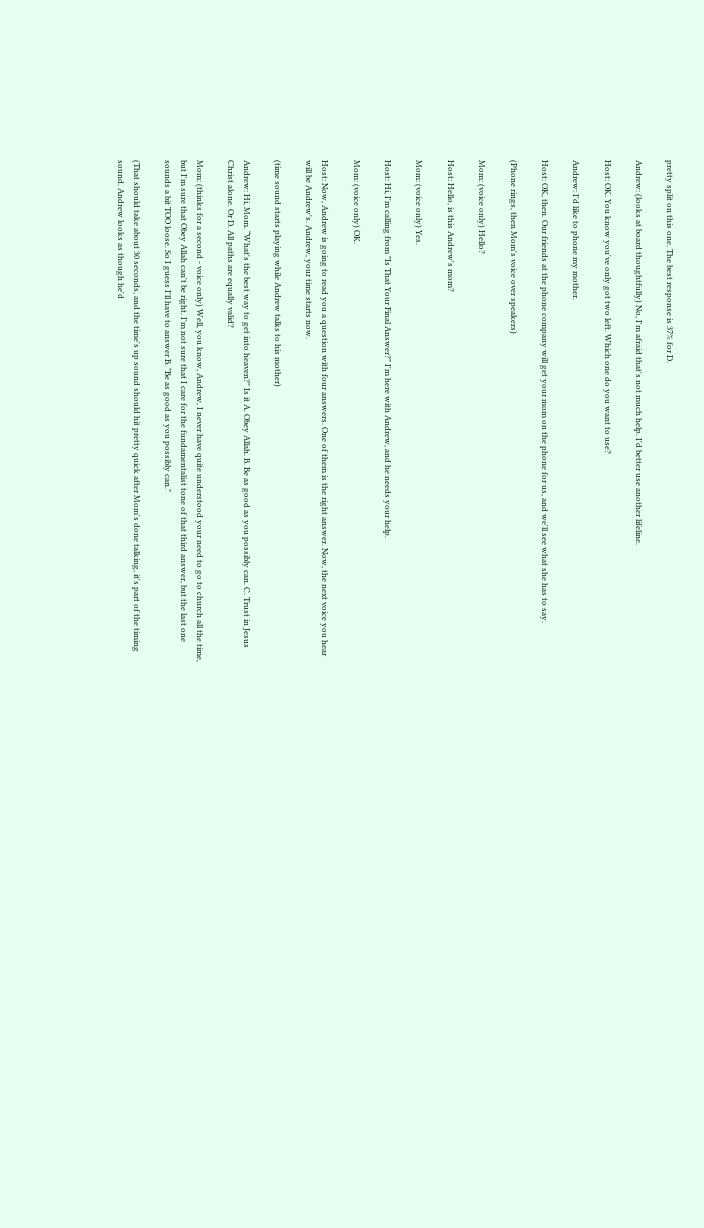pretty split on this one. The best response is 37% for D.

Andrew: (looks at board thoughtfully) No, I'm afraid that's not much help. I'd better use another lifeline.

Host: OK. You know you've only got two left. Which one do you want to use?

Andrew: I'd like to phone my mother.

Host: OK, then. Our friends at the phone company will get your mom on the phone for us, and we'll see what she has to say.

(Phone rings, then Mom's voice over speakers)

Mom: (voice only) Hello?

Host: Hello, is this Andrew's mom?

Mom: (voice only) Yes.

Host: Hi, I'm calling from "Is That Your Final Answer?" I'm here with Andrew, and he needs your help.

Mom: (voice only) OK.

Host: Now, Andrew is going to read you a question with four answers. One of them is the right answer. Now, the next voice you hear will be Andrew's. Andrew, your time starts now.

(time sound starts playing while Andrew talks to his mother)

Andrew: Hi, Mom. “What's the best way to get into heaven?" Is it A. Obey Allah. B. Be as good as you possibly can. C. Trust in Jesus Christ alone. Or D. All paths are equally valid?

Mom: (thinks for a second - voice only) Well, you know, Andrew, I never have quite understood your need to go to church all the time, but I'm sure that Obey Allah can't be right. I'm not sure that I care for the fundamentalist tone of that third answer, but the last one sounds a bit TOO loose. So I guess I'll have to answer B. "Be as good as you possibly can."

(That should take about 30 seconds, and the time's up sound should hit pretty quick after Mom's done talking, it's part of the timing sound. Andrew looks as though he'd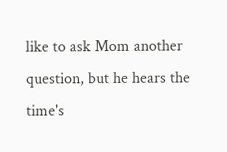like to ask Mom another question, but he hears the time's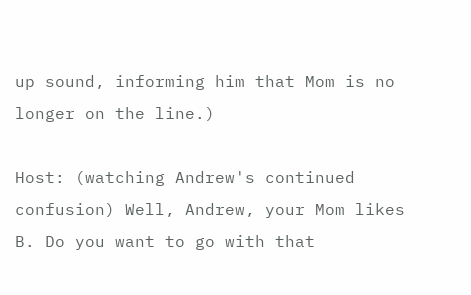up sound, informing him that Mom is no longer on the line.)

Host: (watching Andrew's continued confusion) Well, Andrew, your Mom likes B. Do you want to go with that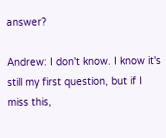answer?

Andrew: I don't know. I know it's still my first question, but if I miss this,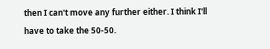then I can't move any further either. I think I'll have to take the 50-50.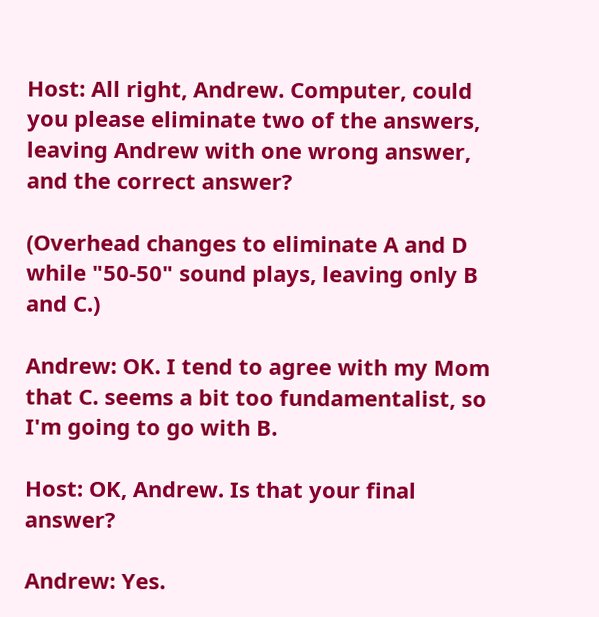Host: All right, Andrew. Computer, could you please eliminate two of the answers, leaving Andrew with one wrong answer, and the correct answer?

(Overhead changes to eliminate A and D while "50-50" sound plays, leaving only B and C.)

Andrew: OK. I tend to agree with my Mom that C. seems a bit too fundamentalist, so I'm going to go with B.

Host: OK, Andrew. Is that your final answer?

Andrew: Yes.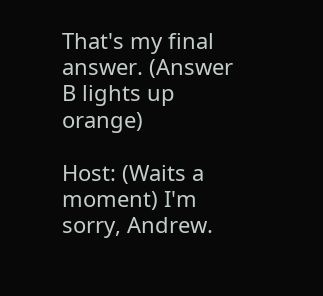That's my final answer. (Answer B lights up orange)

Host: (Waits a moment) I'm sorry, Andrew.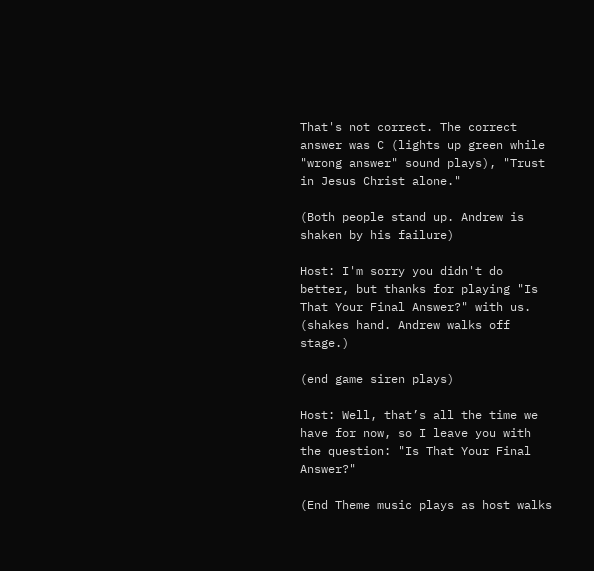That's not correct. The correct answer was C (lights up green while "wrong answer" sound plays), "Trust in Jesus Christ alone."

(Both people stand up. Andrew is shaken by his failure)

Host: I'm sorry you didn't do better, but thanks for playing "Is That Your Final Answer?" with us. (shakes hand. Andrew walks off stage.)

(end game siren plays)

Host: Well, that’s all the time we have for now, so I leave you with the question: "Is That Your Final Answer?"

(End Theme music plays as host walks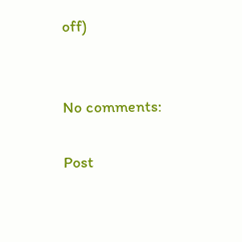off)


No comments:

Post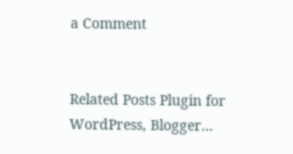a Comment


Related Posts Plugin for WordPress, Blogger...